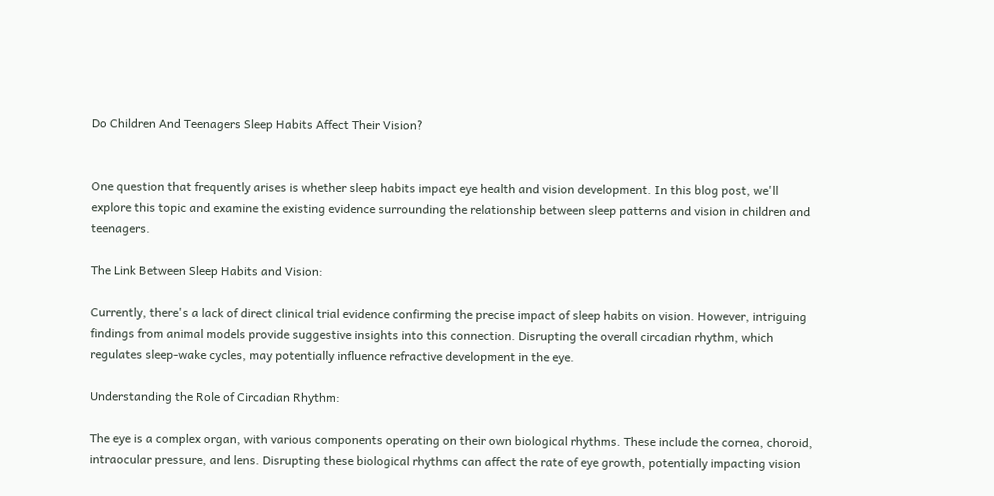Do Children And Teenagers Sleep Habits Affect Their Vision?


One question that frequently arises is whether sleep habits impact eye health and vision development. In this blog post, we'll explore this topic and examine the existing evidence surrounding the relationship between sleep patterns and vision in children and teenagers.

The Link Between Sleep Habits and Vision:

Currently, there's a lack of direct clinical trial evidence confirming the precise impact of sleep habits on vision. However, intriguing findings from animal models provide suggestive insights into this connection. Disrupting the overall circadian rhythm, which regulates sleep-wake cycles, may potentially influence refractive development in the eye.

Understanding the Role of Circadian Rhythm:

The eye is a complex organ, with various components operating on their own biological rhythms. These include the cornea, choroid, intraocular pressure, and lens. Disrupting these biological rhythms can affect the rate of eye growth, potentially impacting vision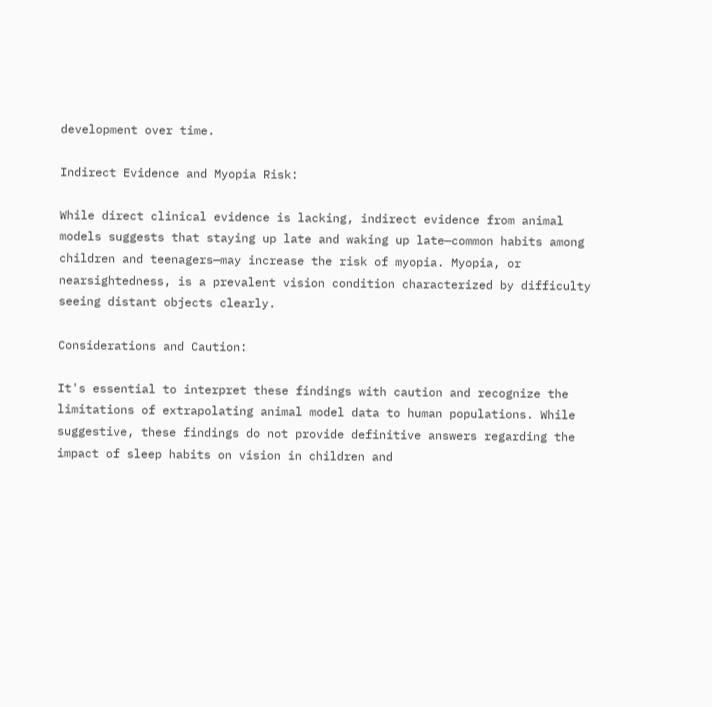development over time.

Indirect Evidence and Myopia Risk:

While direct clinical evidence is lacking, indirect evidence from animal models suggests that staying up late and waking up late—common habits among children and teenagers—may increase the risk of myopia. Myopia, or nearsightedness, is a prevalent vision condition characterized by difficulty seeing distant objects clearly.

Considerations and Caution:

It's essential to interpret these findings with caution and recognize the limitations of extrapolating animal model data to human populations. While suggestive, these findings do not provide definitive answers regarding the impact of sleep habits on vision in children and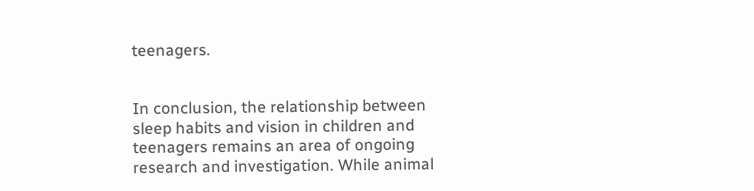teenagers.


In conclusion, the relationship between sleep habits and vision in children and teenagers remains an area of ongoing research and investigation. While animal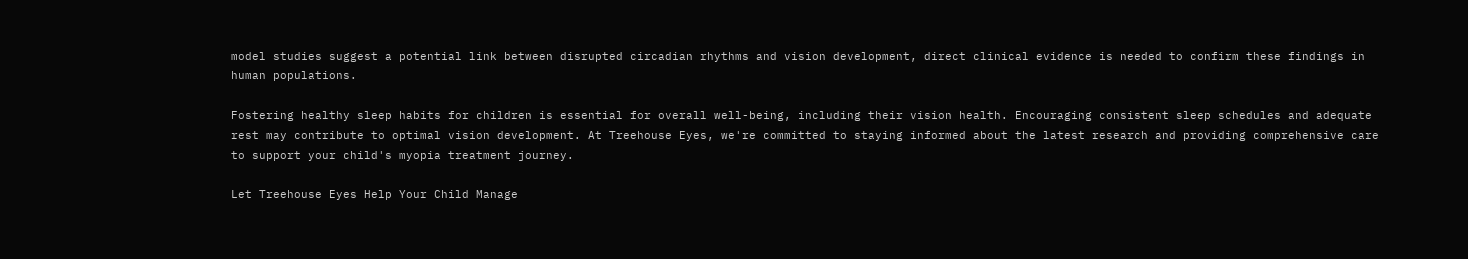model studies suggest a potential link between disrupted circadian rhythms and vision development, direct clinical evidence is needed to confirm these findings in human populations.

Fostering healthy sleep habits for children is essential for overall well-being, including their vision health. Encouraging consistent sleep schedules and adequate rest may contribute to optimal vision development. At Treehouse Eyes, we're committed to staying informed about the latest research and providing comprehensive care to support your child's myopia treatment journey.

Let Treehouse Eyes Help Your Child Manage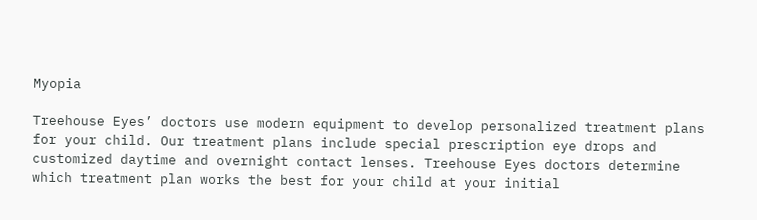Myopia

Treehouse Eyes’ doctors use modern equipment to develop personalized treatment plans for your child. Our treatment plans include special prescription eye drops and customized daytime and overnight contact lenses. Treehouse Eyes doctors determine which treatment plan works the best for your child at your initial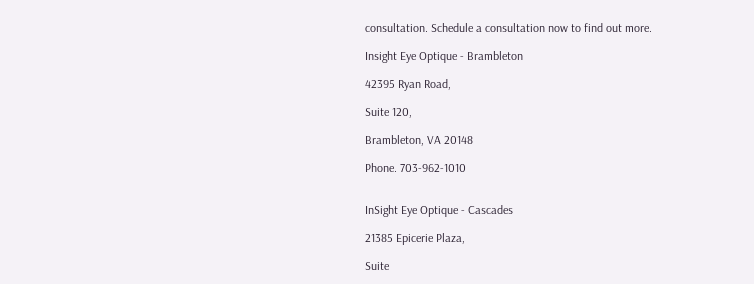consultation. Schedule a consultation now to find out more.

Insight Eye Optique - Brambleton

42395 Ryan Road,

Suite 120,

Brambleton, VA 20148

Phone. 703-962-1010


InSight Eye Optique - Cascades

21385 Epicerie Plaza,

Suite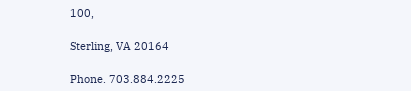100,

Sterling, VA 20164

Phone. 703.884.2225